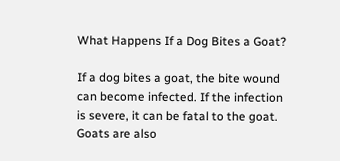What Happens If a Dog Bites a Goat?

If a dog bites a goat, the bite wound can become infected. If the infection is severe, it can be fatal to the goat. Goats are also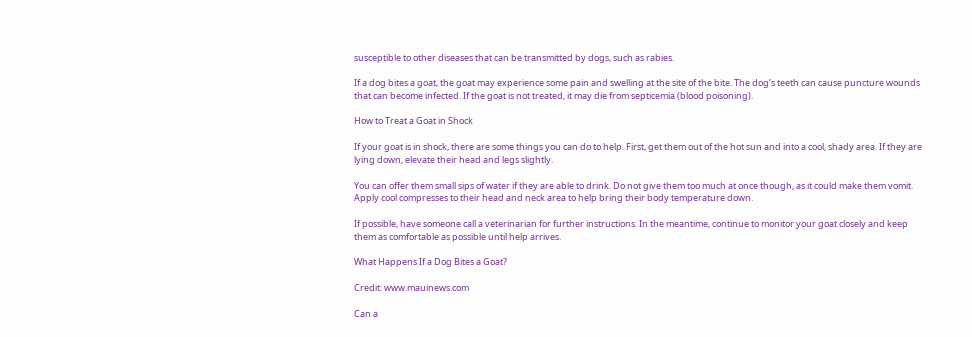susceptible to other diseases that can be transmitted by dogs, such as rabies.

If a dog bites a goat, the goat may experience some pain and swelling at the site of the bite. The dog’s teeth can cause puncture wounds that can become infected. If the goat is not treated, it may die from septicemia (blood poisoning).

How to Treat a Goat in Shock

If your goat is in shock, there are some things you can do to help. First, get them out of the hot sun and into a cool, shady area. If they are lying down, elevate their head and legs slightly.

You can offer them small sips of water if they are able to drink. Do not give them too much at once though, as it could make them vomit. Apply cool compresses to their head and neck area to help bring their body temperature down.

If possible, have someone call a veterinarian for further instructions. In the meantime, continue to monitor your goat closely and keep them as comfortable as possible until help arrives.

What Happens If a Dog Bites a Goat?

Credit: www.mauinews.com

Can a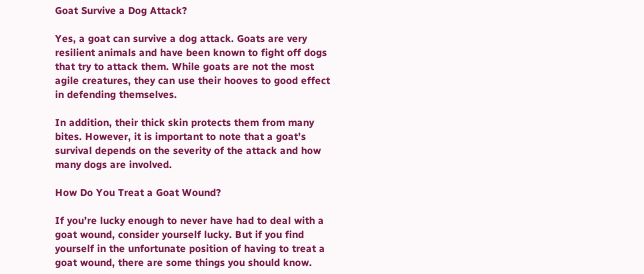Goat Survive a Dog Attack?

Yes, a goat can survive a dog attack. Goats are very resilient animals and have been known to fight off dogs that try to attack them. While goats are not the most agile creatures, they can use their hooves to good effect in defending themselves.

In addition, their thick skin protects them from many bites. However, it is important to note that a goat’s survival depends on the severity of the attack and how many dogs are involved.

How Do You Treat a Goat Wound?

If you’re lucky enough to never have had to deal with a goat wound, consider yourself lucky. But if you find yourself in the unfortunate position of having to treat a goat wound, there are some things you should know.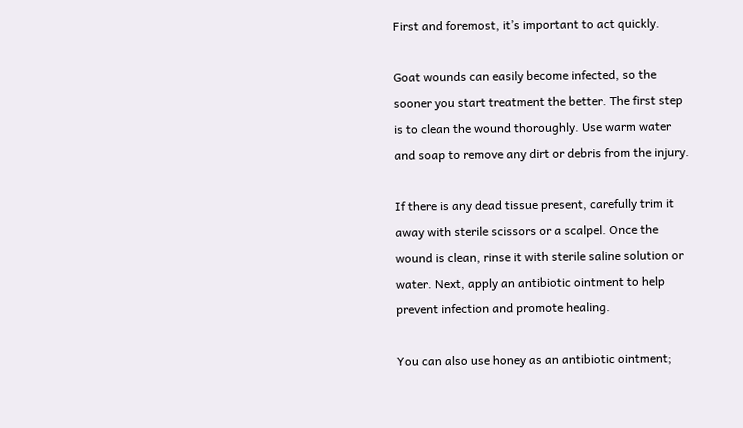First and foremost, it’s important to act quickly.

Goat wounds can easily become infected, so the sooner you start treatment the better. The first step is to clean the wound thoroughly. Use warm water and soap to remove any dirt or debris from the injury.

If there is any dead tissue present, carefully trim it away with sterile scissors or a scalpel. Once the wound is clean, rinse it with sterile saline solution or water. Next, apply an antibiotic ointment to help prevent infection and promote healing.

You can also use honey as an antibiotic ointment;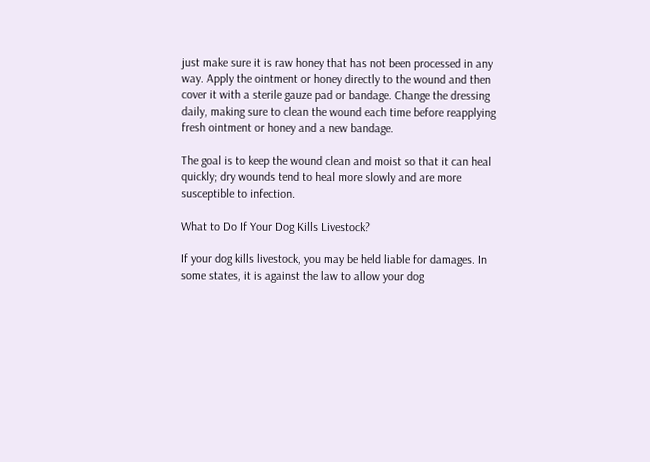just make sure it is raw honey that has not been processed in any way. Apply the ointment or honey directly to the wound and then cover it with a sterile gauze pad or bandage. Change the dressing daily, making sure to clean the wound each time before reapplying fresh ointment or honey and a new bandage.

The goal is to keep the wound clean and moist so that it can heal quickly; dry wounds tend to heal more slowly and are more susceptible to infection.

What to Do If Your Dog Kills Livestock?

If your dog kills livestock, you may be held liable for damages. In some states, it is against the law to allow your dog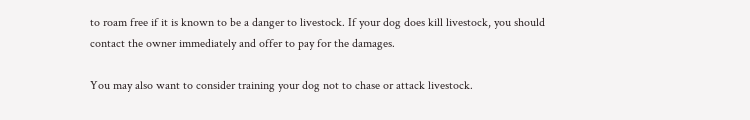to roam free if it is known to be a danger to livestock. If your dog does kill livestock, you should contact the owner immediately and offer to pay for the damages.

You may also want to consider training your dog not to chase or attack livestock.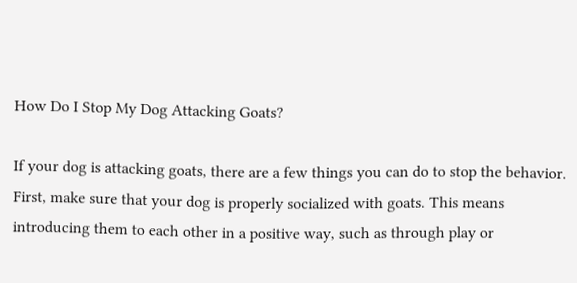How Do I Stop My Dog Attacking Goats?

If your dog is attacking goats, there are a few things you can do to stop the behavior. First, make sure that your dog is properly socialized with goats. This means introducing them to each other in a positive way, such as through play or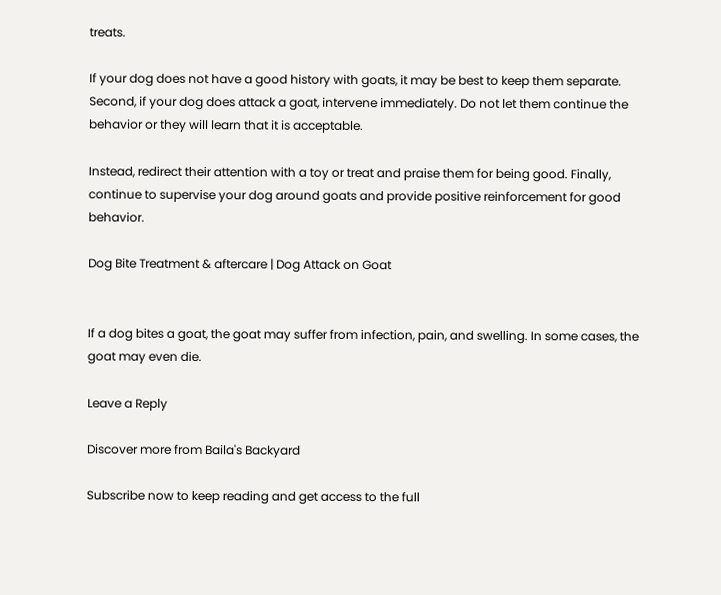treats.

If your dog does not have a good history with goats, it may be best to keep them separate. Second, if your dog does attack a goat, intervene immediately. Do not let them continue the behavior or they will learn that it is acceptable.

Instead, redirect their attention with a toy or treat and praise them for being good. Finally, continue to supervise your dog around goats and provide positive reinforcement for good behavior.

Dog Bite Treatment & aftercare | Dog Attack on Goat


If a dog bites a goat, the goat may suffer from infection, pain, and swelling. In some cases, the goat may even die.

Leave a Reply

Discover more from Baila's Backyard

Subscribe now to keep reading and get access to the full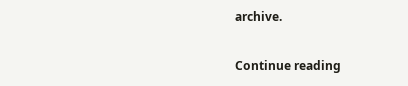archive.

Continue reading